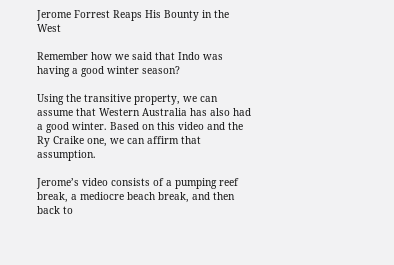Jerome Forrest Reaps His Bounty in the West

Remember how we said that Indo was having a good winter season?

Using the transitive property, we can assume that Western Australia has also had a good winter. Based on this video and the Ry Craike one, we can affirm that assumption.

Jerome’s video consists of a pumping reef break, a mediocre beach break, and then back to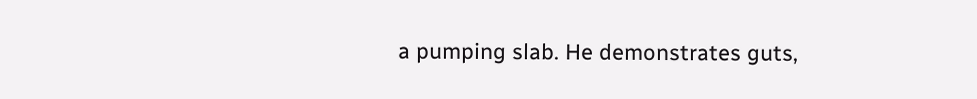a pumping slab. He demonstrates guts,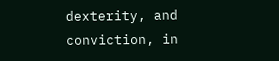dexterity, and conviction, in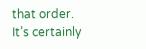that order. It’s certainly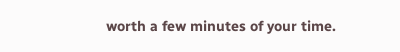worth a few minutes of your time.